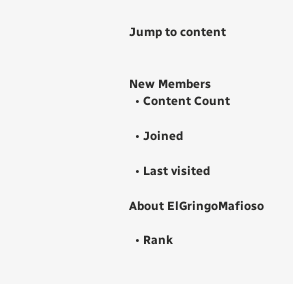Jump to content


New Members
  • Content Count

  • Joined

  • Last visited

About ElGringoMafioso

  • Rank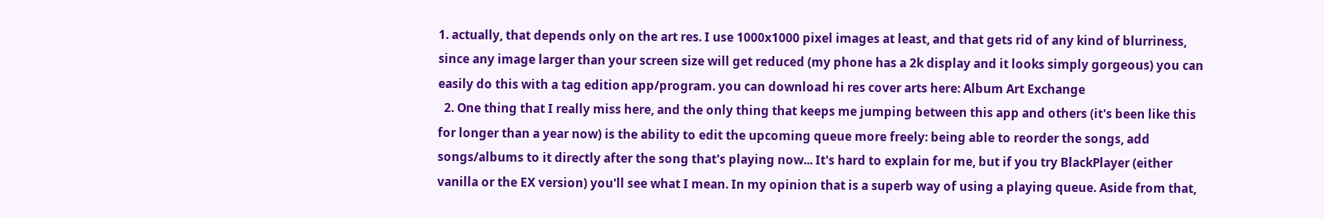1. actually, that depends only on the art res. I use 1000x1000 pixel images at least, and that gets rid of any kind of blurriness, since any image larger than your screen size will get reduced (my phone has a 2k display and it looks simply gorgeous) you can easily do this with a tag edition app/program. you can download hi res cover arts here: Album Art Exchange
  2. One thing that I really miss here, and the only thing that keeps me jumping between this app and others (it's been like this for longer than a year now) is the ability to edit the upcoming queue more freely: being able to reorder the songs, add songs/albums to it directly after the song that's playing now... It's hard to explain for me, but if you try BlackPlayer (either vanilla or the EX version) you'll see what I mean. In my opinion that is a superb way of using a playing queue. Aside from that,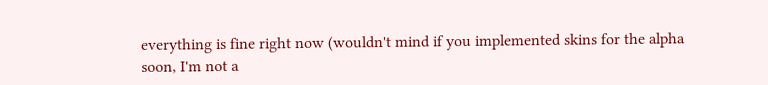everything is fine right now (wouldn't mind if you implemented skins for the alpha soon, I'm not a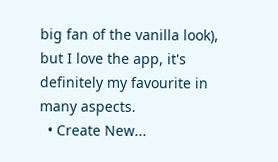big fan of the vanilla look), but I love the app, it's definitely my favourite in many aspects.
  • Create New...